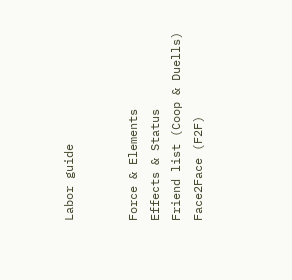Labor guide


Force & Elements
Effects & Status
Friend list (Coop & Duells)
Face2Face (F2F)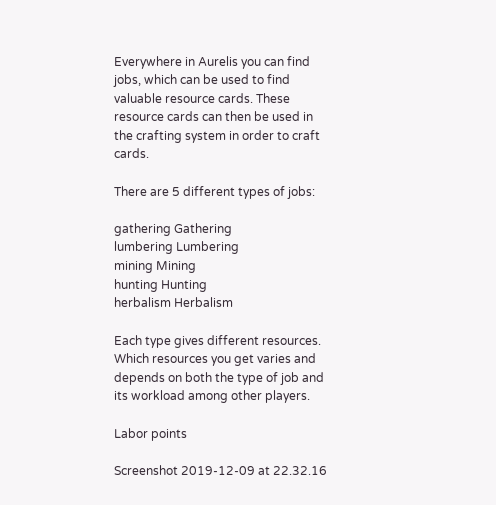Everywhere in Aurelis you can find jobs, which can be used to find valuable resource cards. These resource cards can then be used in the crafting system in order to craft cards.

There are 5 different types of jobs:

gathering Gathering
lumbering Lumbering
mining Mining
hunting Hunting
herbalism Herbalism

Each type gives different resources. Which resources you get varies and depends on both the type of job and its workload among other players.

Labor points

Screenshot 2019-12-09 at 22.32.16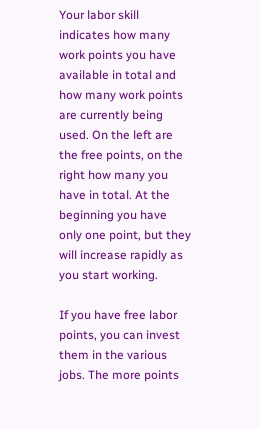Your labor skill indicates how many work points you have available in total and how many work points are currently being used. On the left are the free points, on the right how many you have in total. At the beginning you have only one point, but they will increase rapidly as you start working.

If you have free labor points, you can invest them in the various jobs. The more points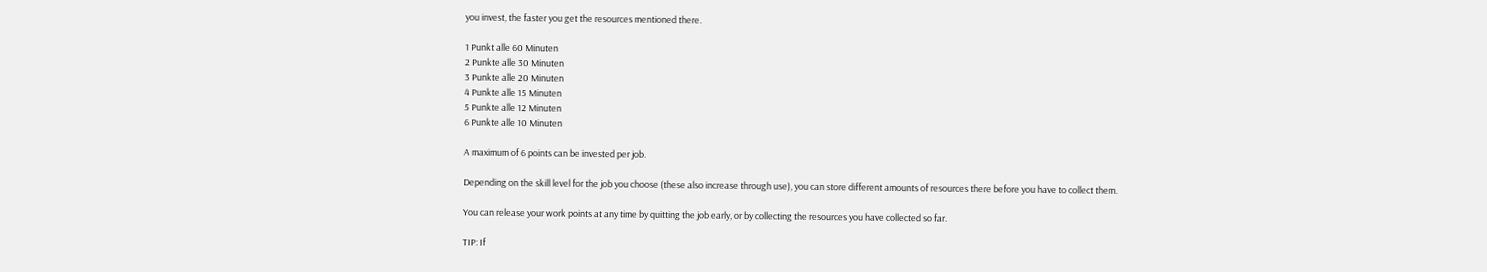you invest, the faster you get the resources mentioned there.

1 Punkt alle 60 Minuten
2 Punkte alle 30 Minuten
3 Punkte alle 20 Minuten
4 Punkte alle 15 Minuten
5 Punkte alle 12 Minuten
6 Punkte alle 10 Minuten

A maximum of 6 points can be invested per job.

Depending on the skill level for the job you choose (these also increase through use), you can store different amounts of resources there before you have to collect them.

You can release your work points at any time by quitting the job early, or by collecting the resources you have collected so far.

TIP: If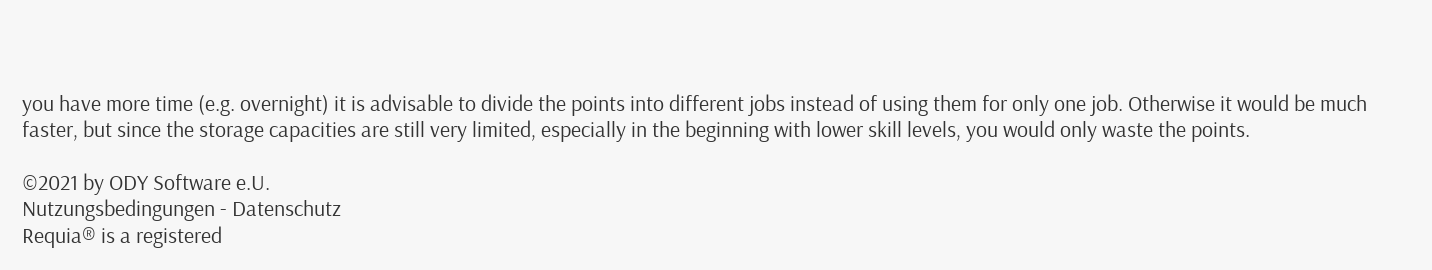you have more time (e.g. overnight) it is advisable to divide the points into different jobs instead of using them for only one job. Otherwise it would be much faster, but since the storage capacities are still very limited, especially in the beginning with lower skill levels, you would only waste the points.

©2021 by ODY Software e.U.
Nutzungsbedingungen - Datenschutz
Requia® is a registered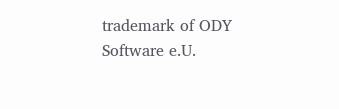trademark of ODY Software e.U.